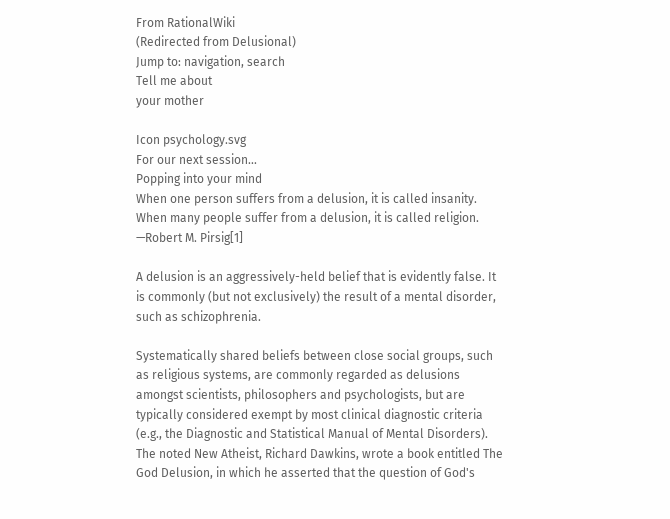From RationalWiki
(Redirected from Delusional)
Jump to: navigation, search
Tell me about
your mother

Icon psychology.svg
For our next session...
Popping into your mind
When one person suffers from a delusion, it is called insanity. When many people suffer from a delusion, it is called religion.
—Robert M. Pirsig[1]

A delusion is an aggressively-held belief that is evidently false. It is commonly (but not exclusively) the result of a mental disorder, such as schizophrenia.

Systematically shared beliefs between close social groups, such as religious systems, are commonly regarded as delusions amongst scientists, philosophers and psychologists, but are typically considered exempt by most clinical diagnostic criteria (e.g., the Diagnostic and Statistical Manual of Mental Disorders). The noted New Atheist, Richard Dawkins, wrote a book entitled The God Delusion, in which he asserted that the question of God's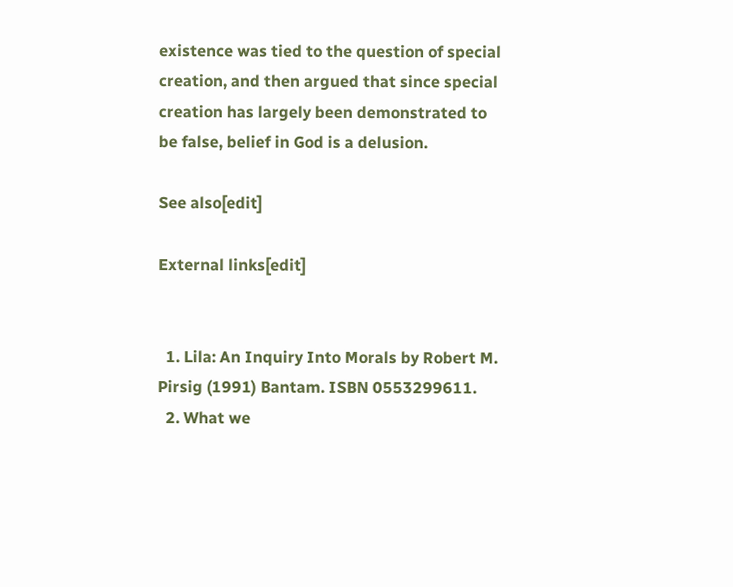existence was tied to the question of special creation, and then argued that since special creation has largely been demonstrated to be false, belief in God is a delusion.

See also[edit]

External links[edit]


  1. Lila: An Inquiry Into Morals by Robert M. Pirsig (1991) Bantam. ISBN 0553299611.
  2. What we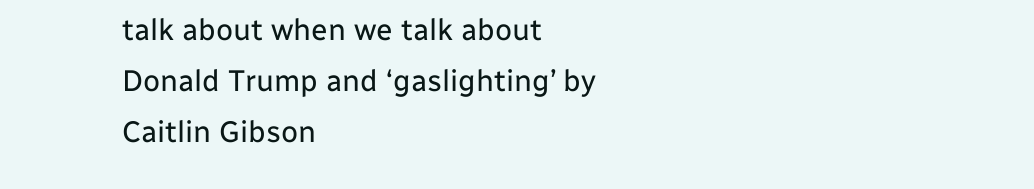talk about when we talk about Donald Trump and ‘gaslighting’ by Caitlin Gibson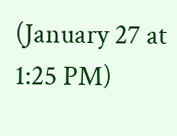(January 27 at 1:25 PM)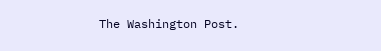The Washington Post.